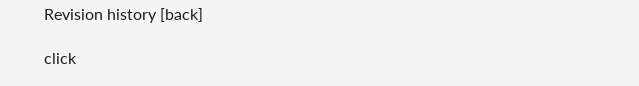Revision history [back]

click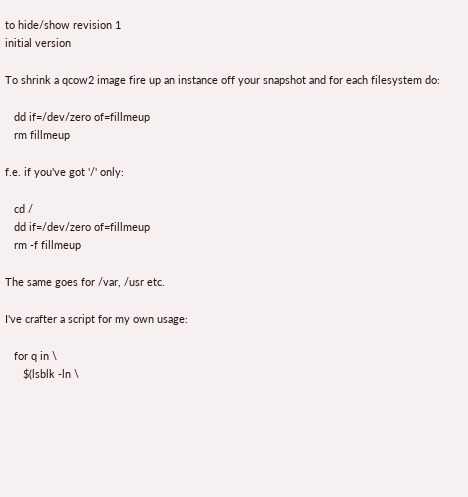to hide/show revision 1
initial version

To shrink a qcow2 image fire up an instance off your snapshot and for each filesystem do:

   dd if=/dev/zero of=fillmeup
   rm fillmeup

f.e. if you've got '/' only:

   cd /
   dd if=/dev/zero of=fillmeup
   rm -f fillmeup

The same goes for /var, /usr etc.

I've crafter a script for my own usage:

   for q in \
      $(lsblk -ln \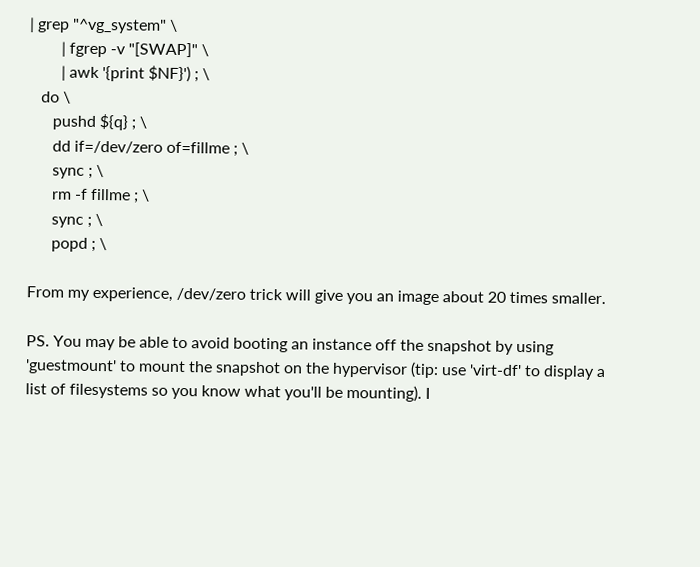| grep "^vg_system" \
        | fgrep -v "[SWAP]" \
        | awk '{print $NF}') ; \
   do \
      pushd ${q} ; \
      dd if=/dev/zero of=fillme ; \
      sync ; \
      rm -f fillme ; \
      sync ; \
      popd ; \

From my experience, /dev/zero trick will give you an image about 20 times smaller.

PS. You may be able to avoid booting an instance off the snapshot by using 'guestmount' to mount the snapshot on the hypervisor (tip: use 'virt-df' to display a list of filesystems so you know what you'll be mounting). I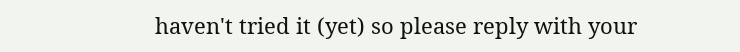haven't tried it (yet) so please reply with your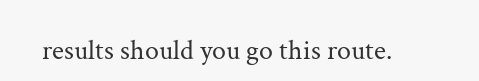results should you go this route.